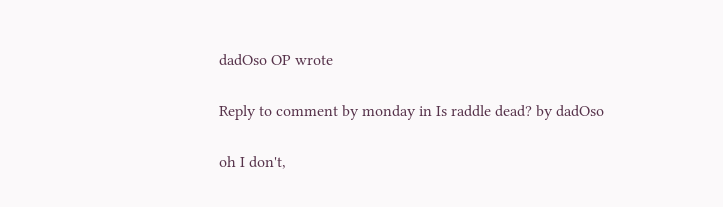dadOso OP wrote

Reply to comment by monday in Is raddle dead? by dadOso

oh I don't,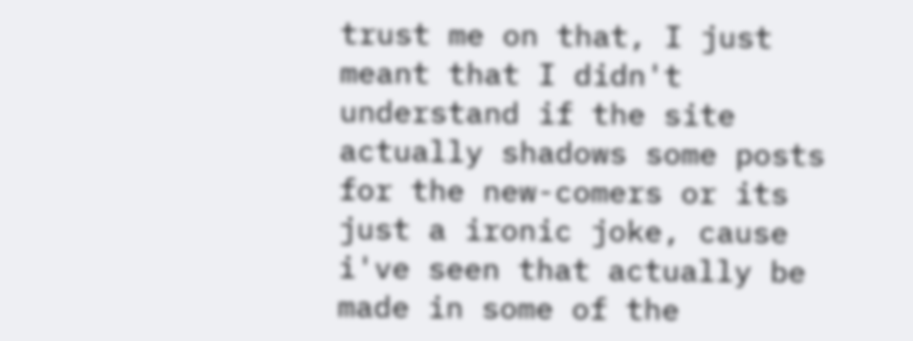trust me on that, I just meant that I didn't understand if the site actually shadows some posts for the new-comers or its just a ironic joke, cause i've seen that actually be made in some of the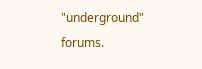"underground" forums.